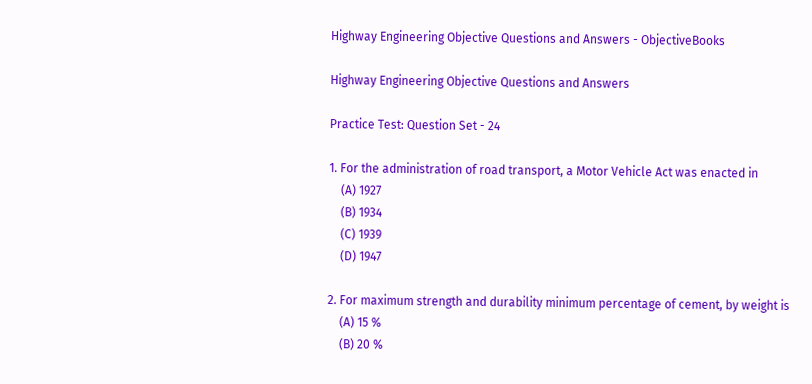Highway Engineering Objective Questions and Answers - ObjectiveBooks

Highway Engineering Objective Questions and Answers

Practice Test: Question Set - 24

1. For the administration of road transport, a Motor Vehicle Act was enacted in
    (A) 1927
    (B) 1934
    (C) 1939
    (D) 1947

2. For maximum strength and durability minimum percentage of cement, by weight is
    (A) 15 %
    (B) 20 %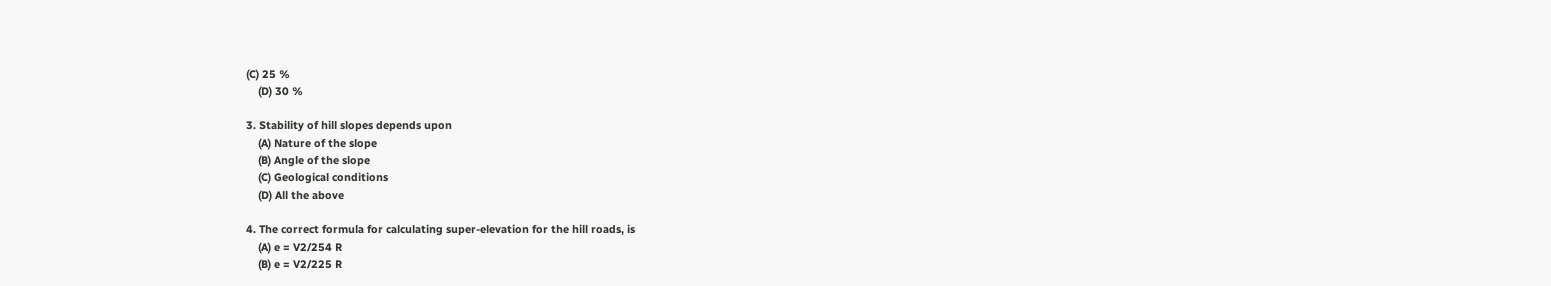(C) 25 %
    (D) 30 %

3. Stability of hill slopes depends upon
    (A) Nature of the slope
    (B) Angle of the slope
    (C) Geological conditions
    (D) All the above

4. The correct formula for calculating super-elevation for the hill roads, is
    (A) e = V2/254 R
    (B) e = V2/225 R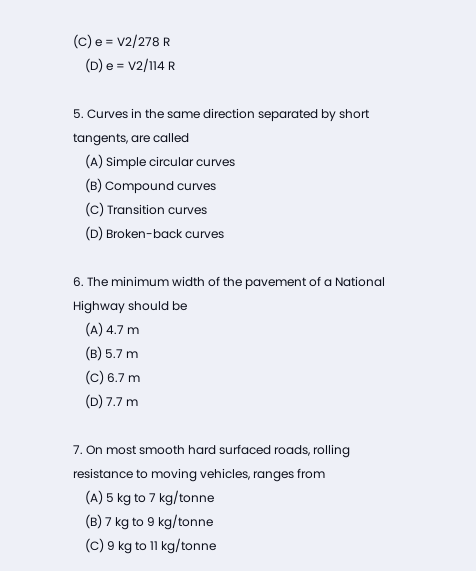(C) e = V2/278 R
    (D) e = V2/114 R

5. Curves in the same direction separated by short tangents, are called
    (A) Simple circular curves
    (B) Compound curves
    (C) Transition curves
    (D) Broken-back curves

6. The minimum width of the pavement of a National Highway should be
    (A) 4.7 m
    (B) 5.7 m
    (C) 6.7 m
    (D) 7.7 m

7. On most smooth hard surfaced roads, rolling resistance to moving vehicles, ranges from
    (A) 5 kg to 7 kg/tonne
    (B) 7 kg to 9 kg/tonne
    (C) 9 kg to 11 kg/tonne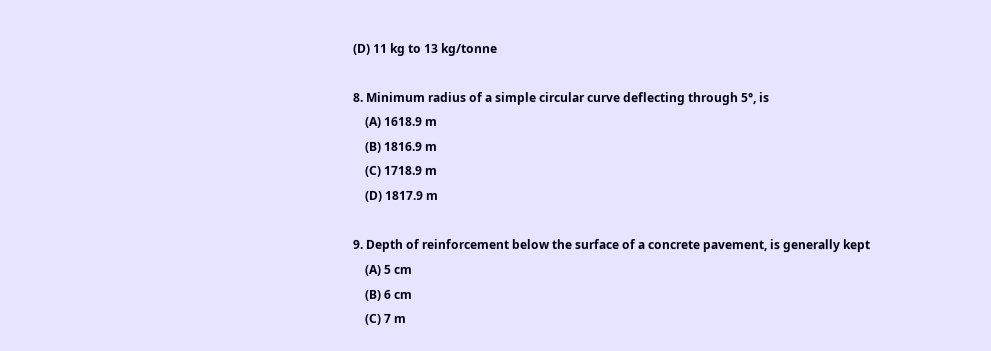(D) 11 kg to 13 kg/tonne

8. Minimum radius of a simple circular curve deflecting through 5°, is
    (A) 1618.9 m
    (B) 1816.9 m
    (C) 1718.9 m
    (D) 1817.9 m

9. Depth of reinforcement below the surface of a concrete pavement, is generally kept
    (A) 5 cm
    (B) 6 cm
    (C) 7 m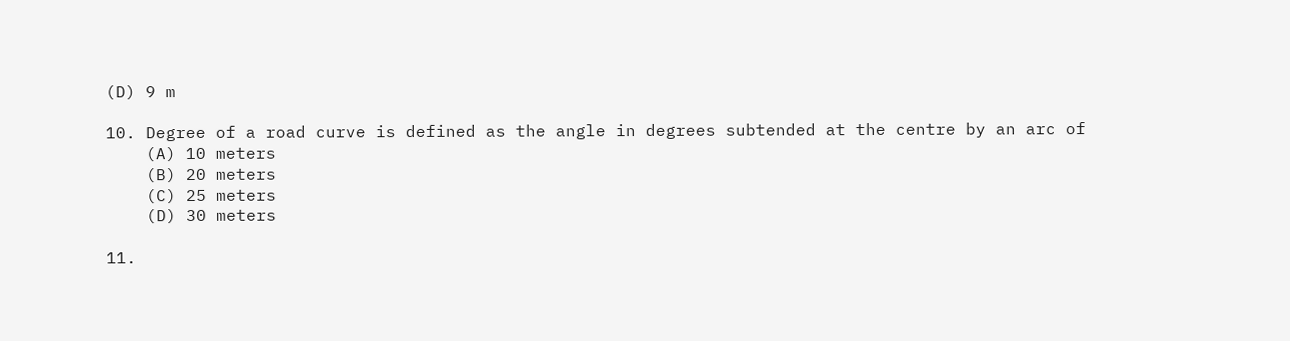(D) 9 m

10. Degree of a road curve is defined as the angle in degrees subtended at the centre by an arc of
    (A) 10 meters
    (B) 20 meters
    (C) 25 meters
    (D) 30 meters

11.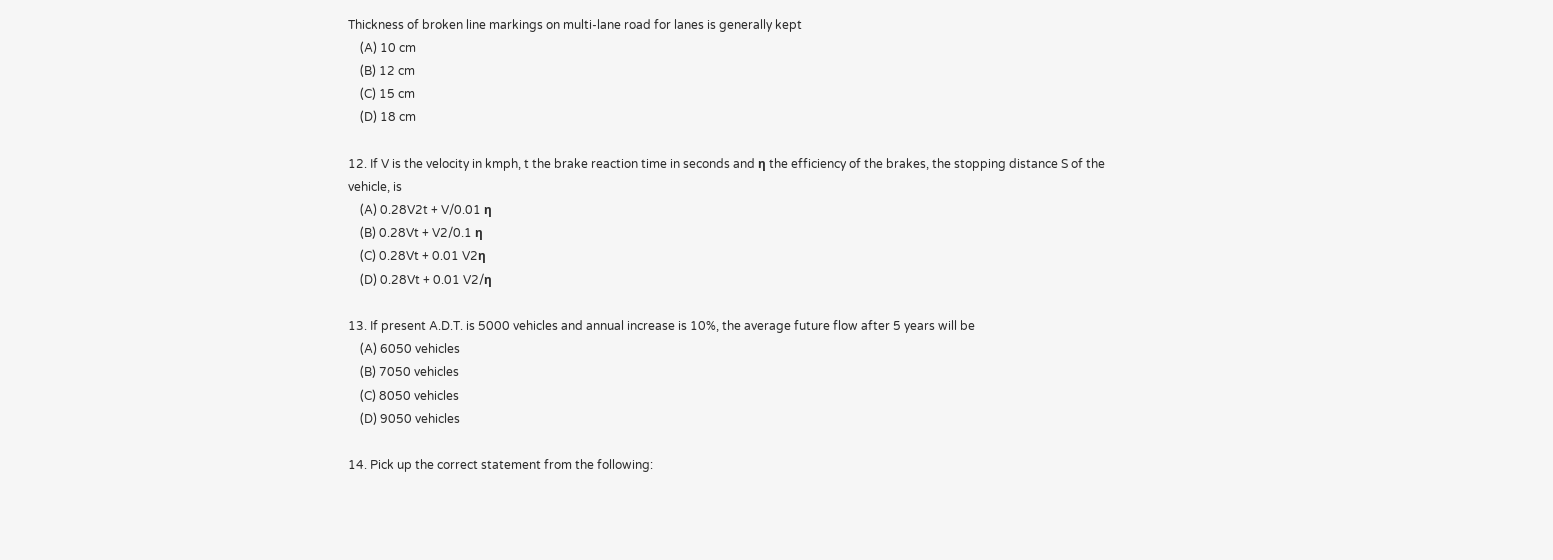Thickness of broken line markings on multi-lane road for lanes is generally kept
    (A) 10 cm
    (B) 12 cm
    (C) 15 cm
    (D) 18 cm

12. If V is the velocity in kmph, t the brake reaction time in seconds and η the efficiency of the brakes, the stopping distance S of the vehicle, is
    (A) 0.28V2t + V/0.01 η
    (B) 0.28Vt + V2/0.1 η
    (C) 0.28Vt + 0.01 V2η
    (D) 0.28Vt + 0.01 V2/η

13. If present A.D.T. is 5000 vehicles and annual increase is 10%, the average future flow after 5 years will be
    (A) 6050 vehicles
    (B) 7050 vehicles
    (C) 8050 vehicles
    (D) 9050 vehicles

14. Pick up the correct statement from the following: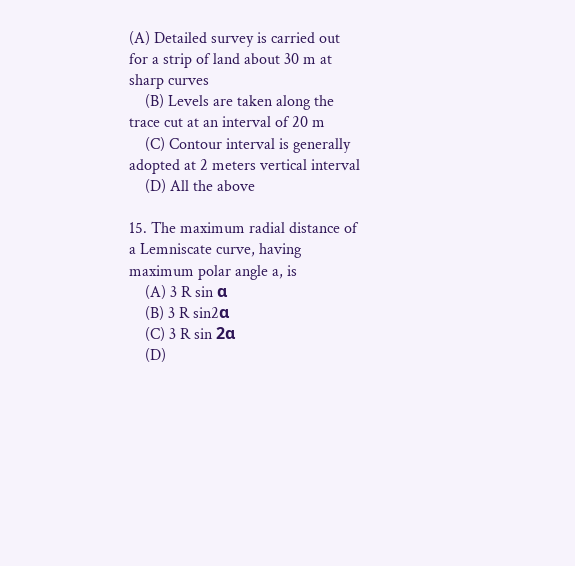(A) Detailed survey is carried out for a strip of land about 30 m at sharp curves
    (B) Levels are taken along the trace cut at an interval of 20 m
    (C) Contour interval is generally adopted at 2 meters vertical interval
    (D) All the above

15. The maximum radial distance of a Lemniscate curve, having maximum polar angle a, is
    (A) 3 R sin α
    (B) 3 R sin2α
    (C) 3 R sin 2α
    (D)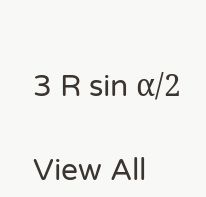3 R sin α/2

View All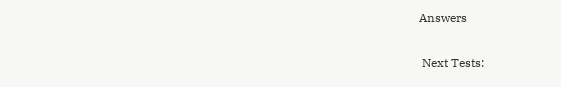Answers

 Next Tests: